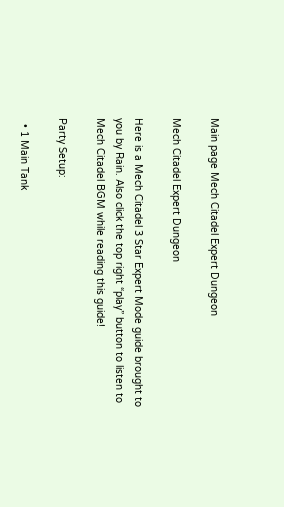Main page Mech Citadel Expert Dungeon

Mech Citadel Expert Dungeon

Here is a Mech Citadel 3 Star Expert Mode guide brought to you by Rain. Also click the top right “play” button to listen to Mech Citadel BGM while reading this guide!

Party Setup:

  • 1 Main Tank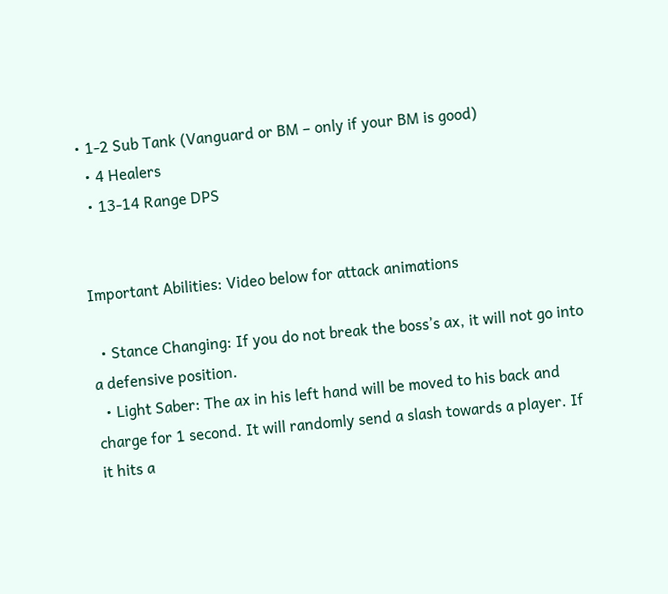• 1-2 Sub Tank (Vanguard or BM – only if your BM is good)
  • 4 Healers
  • 13-14 Range DPS


Important Abilities: Video below for attack animations

  • Stance Changing: If you do not break the boss’s ax, it will not go into a defensive position.
  • Light Saber: The ax in his left hand will be moved to his back and charge for 1 second. It will randomly send a slash towards a player. If it hits a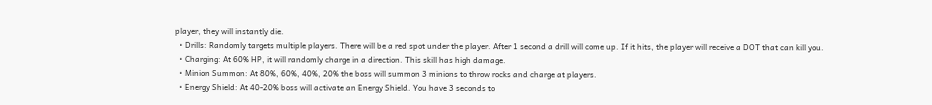player, they will instantly die.
  • Drills: Randomly targets multiple players. There will be a red spot under the player. After 1 second a drill will come up. If it hits, the player will receive a DOT that can kill you.
  • Charging: At 60% HP, it will randomly charge in a direction. This skill has high damage.
  • Minion Summon: At 80%, 60%, 40%, 20% the boss will summon 3 minions to throw rocks and charge at players.
  • Energy Shield: At 40-20% boss will activate an Energy Shield. You have 3 seconds to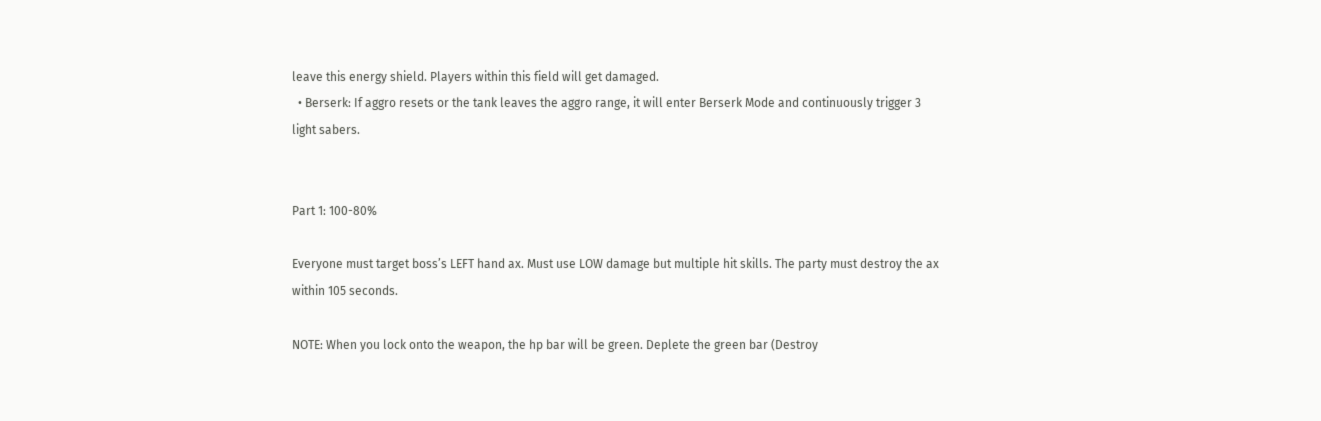leave this energy shield. Players within this field will get damaged.
  • Berserk: If aggro resets or the tank leaves the aggro range, it will enter Berserk Mode and continuously trigger 3 light sabers.


Part 1: 100-80%

Everyone must target boss’s LEFT hand ax. Must use LOW damage but multiple hit skills. The party must destroy the ax within 105 seconds.

NOTE: When you lock onto the weapon, the hp bar will be green. Deplete the green bar (Destroy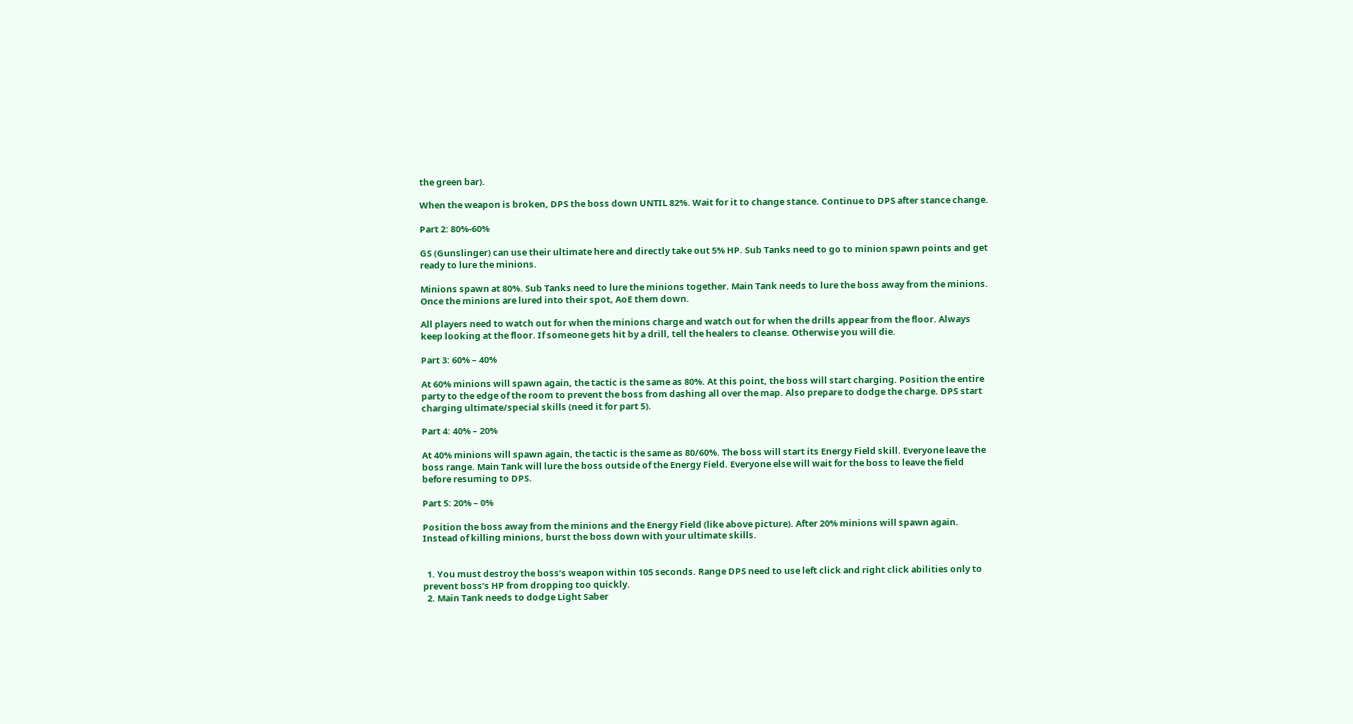the green bar).

When the weapon is broken, DPS the boss down UNTIL 82%. Wait for it to change stance. Continue to DPS after stance change.

Part 2: 80%-60%

GS (Gunslinger) can use their ultimate here and directly take out 5% HP. Sub Tanks need to go to minion spawn points and get ready to lure the minions.

Minions spawn at 80%. Sub Tanks need to lure the minions together. Main Tank needs to lure the boss away from the minions. Once the minions are lured into their spot, AoE them down.

All players need to watch out for when the minions charge and watch out for when the drills appear from the floor. Always keep looking at the floor. If someone gets hit by a drill, tell the healers to cleanse. Otherwise you will die.

Part 3: 60% – 40%

At 60% minions will spawn again, the tactic is the same as 80%. At this point, the boss will start charging. Position the entire party to the edge of the room to prevent the boss from dashing all over the map. Also prepare to dodge the charge. DPS start charging ultimate/special skills (need it for part 5).

Part 4: 40% – 20%

At 40% minions will spawn again, the tactic is the same as 80/60%. The boss will start its Energy Field skill. Everyone leave the boss range. Main Tank will lure the boss outside of the Energy Field. Everyone else will wait for the boss to leave the field before resuming to DPS.

Part 5: 20% – 0%

Position the boss away from the minions and the Energy Field (like above picture). After 20% minions will spawn again. Instead of killing minions, burst the boss down with your ultimate skills.


  1. You must destroy the boss’s weapon within 105 seconds. Range DPS need to use left click and right click abilities only to prevent boss’s HP from dropping too quickly.
  2. Main Tank needs to dodge Light Saber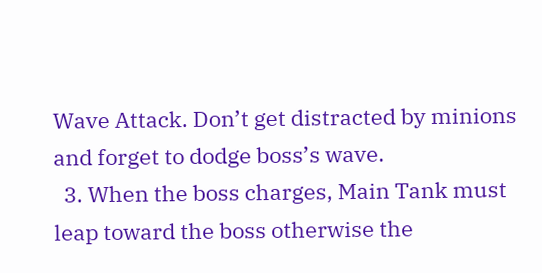Wave Attack. Don’t get distracted by minions and forget to dodge boss’s wave.
  3. When the boss charges, Main Tank must leap toward the boss otherwise the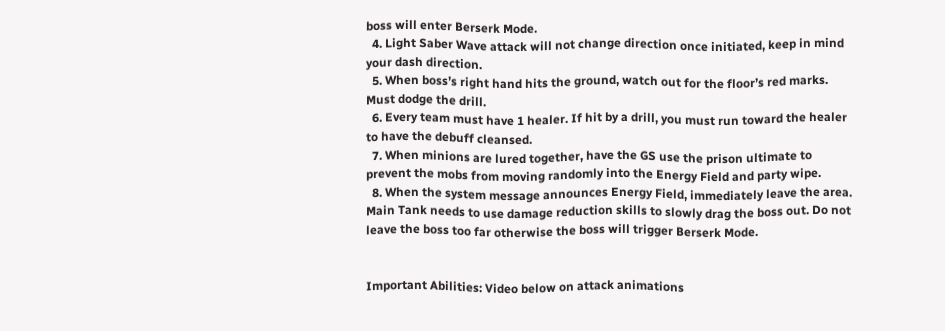boss will enter Berserk Mode.
  4. Light Saber Wave attack will not change direction once initiated, keep in mind your dash direction.
  5. When boss’s right hand hits the ground, watch out for the floor’s red marks. Must dodge the drill.
  6. Every team must have 1 healer. If hit by a drill, you must run toward the healer to have the debuff cleansed.
  7. When minions are lured together, have the GS use the prison ultimate to prevent the mobs from moving randomly into the Energy Field and party wipe.
  8. When the system message announces Energy Field, immediately leave the area. Main Tank needs to use damage reduction skills to slowly drag the boss out. Do not leave the boss too far otherwise the boss will trigger Berserk Mode.


Important Abilities: Video below on attack animations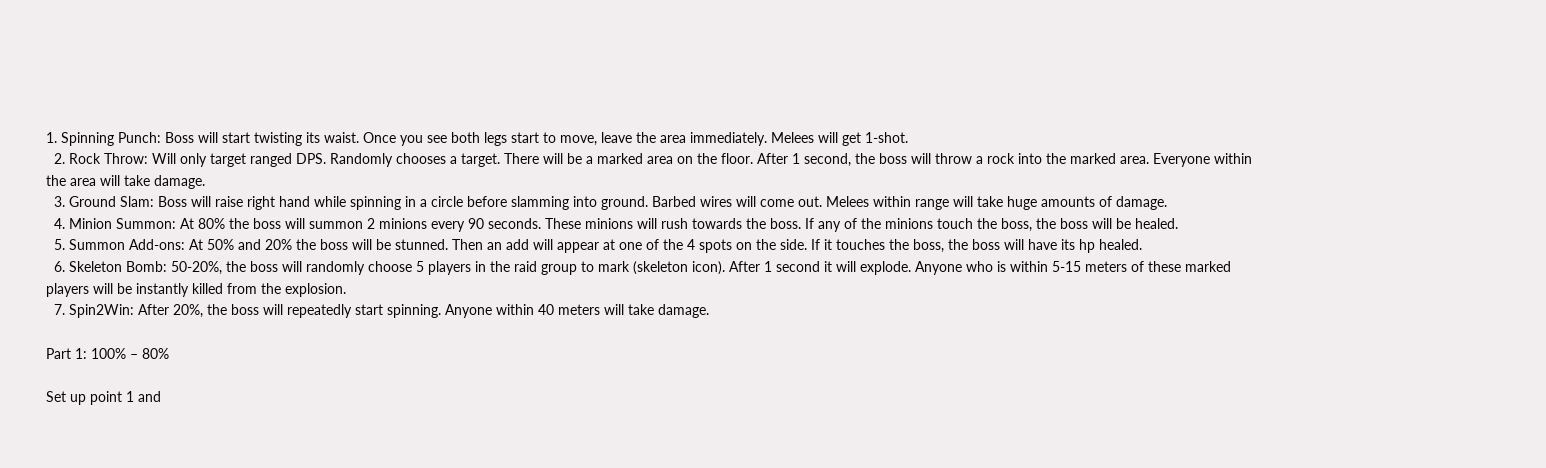1. Spinning Punch: Boss will start twisting its waist. Once you see both legs start to move, leave the area immediately. Melees will get 1-shot.
  2. Rock Throw: Will only target ranged DPS. Randomly chooses a target. There will be a marked area on the floor. After 1 second, the boss will throw a rock into the marked area. Everyone within the area will take damage.
  3. Ground Slam: Boss will raise right hand while spinning in a circle before slamming into ground. Barbed wires will come out. Melees within range will take huge amounts of damage.
  4. Minion Summon: At 80% the boss will summon 2 minions every 90 seconds. These minions will rush towards the boss. If any of the minions touch the boss, the boss will be healed.
  5. Summon Add-ons: At 50% and 20% the boss will be stunned. Then an add will appear at one of the 4 spots on the side. If it touches the boss, the boss will have its hp healed.
  6. Skeleton Bomb: 50-20%, the boss will randomly choose 5 players in the raid group to mark (skeleton icon). After 1 second it will explode. Anyone who is within 5-15 meters of these marked players will be instantly killed from the explosion.
  7. Spin2Win: After 20%, the boss will repeatedly start spinning. Anyone within 40 meters will take damage.

Part 1: 100% – 80%

Set up point 1 and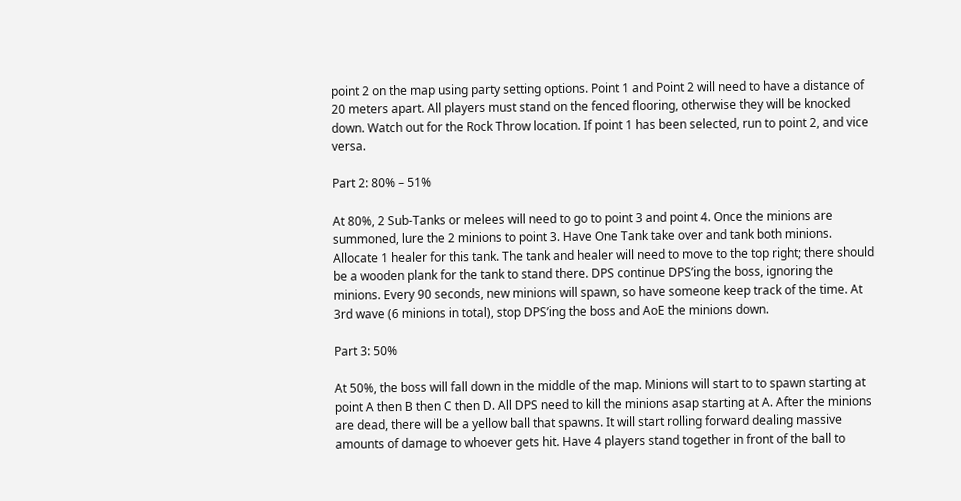point 2 on the map using party setting options. Point 1 and Point 2 will need to have a distance of 20 meters apart. All players must stand on the fenced flooring, otherwise they will be knocked down. Watch out for the Rock Throw location. If point 1 has been selected, run to point 2, and vice versa.

Part 2: 80% – 51%

At 80%, 2 Sub-Tanks or melees will need to go to point 3 and point 4. Once the minions are summoned, lure the 2 minions to point 3. Have One Tank take over and tank both minions. Allocate 1 healer for this tank. The tank and healer will need to move to the top right; there should be a wooden plank for the tank to stand there. DPS continue DPS’ing the boss, ignoring the minions. Every 90 seconds, new minions will spawn, so have someone keep track of the time. At 3rd wave (6 minions in total), stop DPS’ing the boss and AoE the minions down.

Part 3: 50%

At 50%, the boss will fall down in the middle of the map. Minions will start to to spawn starting at point A then B then C then D. All DPS need to kill the minions asap starting at A. After the minions are dead, there will be a yellow ball that spawns. It will start rolling forward dealing massive amounts of damage to whoever gets hit. Have 4 players stand together in front of the ball to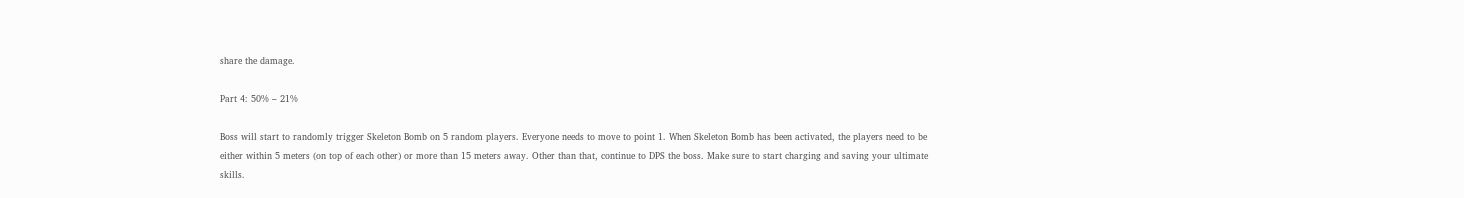share the damage.

Part 4: 50% – 21%

Boss will start to randomly trigger Skeleton Bomb on 5 random players. Everyone needs to move to point 1. When Skeleton Bomb has been activated, the players need to be either within 5 meters (on top of each other) or more than 15 meters away. Other than that, continue to DPS the boss. Make sure to start charging and saving your ultimate skills.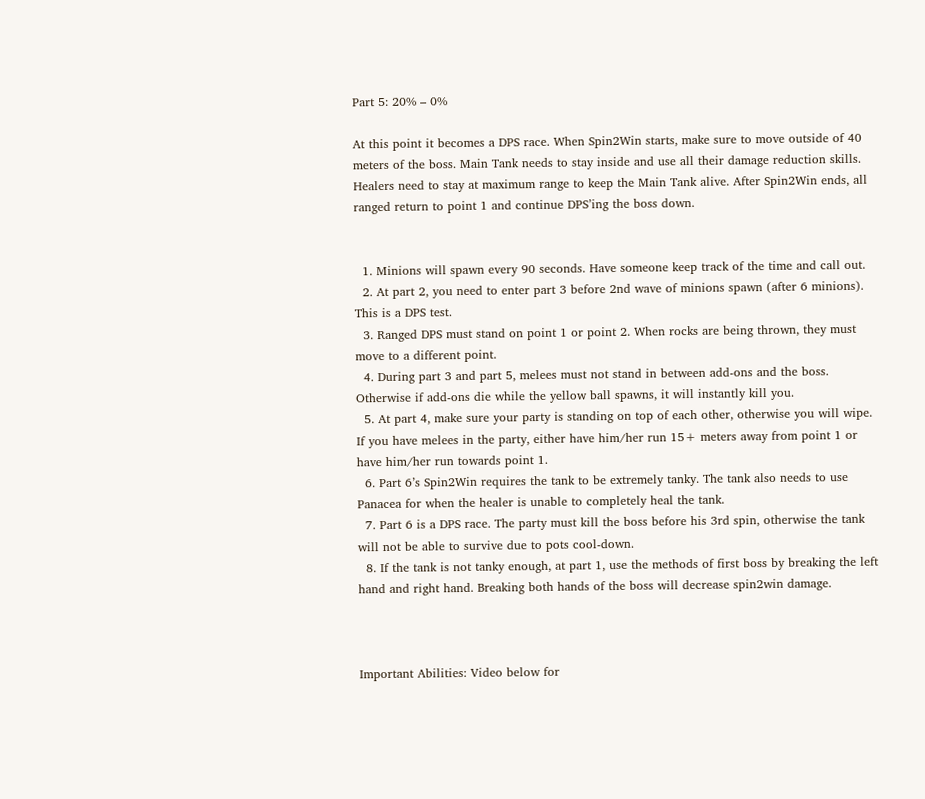Part 5: 20% – 0%

At this point it becomes a DPS race. When Spin2Win starts, make sure to move outside of 40 meters of the boss. Main Tank needs to stay inside and use all their damage reduction skills. Healers need to stay at maximum range to keep the Main Tank alive. After Spin2Win ends, all ranged return to point 1 and continue DPS’ing the boss down.


  1. Minions will spawn every 90 seconds. Have someone keep track of the time and call out.
  2. At part 2, you need to enter part 3 before 2nd wave of minions spawn (after 6 minions). This is a DPS test.
  3. Ranged DPS must stand on point 1 or point 2. When rocks are being thrown, they must move to a different point.
  4. During part 3 and part 5, melees must not stand in between add-ons and the boss. Otherwise if add-ons die while the yellow ball spawns, it will instantly kill you.
  5. At part 4, make sure your party is standing on top of each other, otherwise you will wipe. If you have melees in the party, either have him/her run 15+ meters away from point 1 or have him/her run towards point 1.
  6. Part 6’s Spin2Win requires the tank to be extremely tanky. The tank also needs to use Panacea for when the healer is unable to completely heal the tank.
  7. Part 6 is a DPS race. The party must kill the boss before his 3rd spin, otherwise the tank will not be able to survive due to pots cool-down.
  8. If the tank is not tanky enough, at part 1, use the methods of first boss by breaking the left hand and right hand. Breaking both hands of the boss will decrease spin2win damage.



Important Abilities: Video below for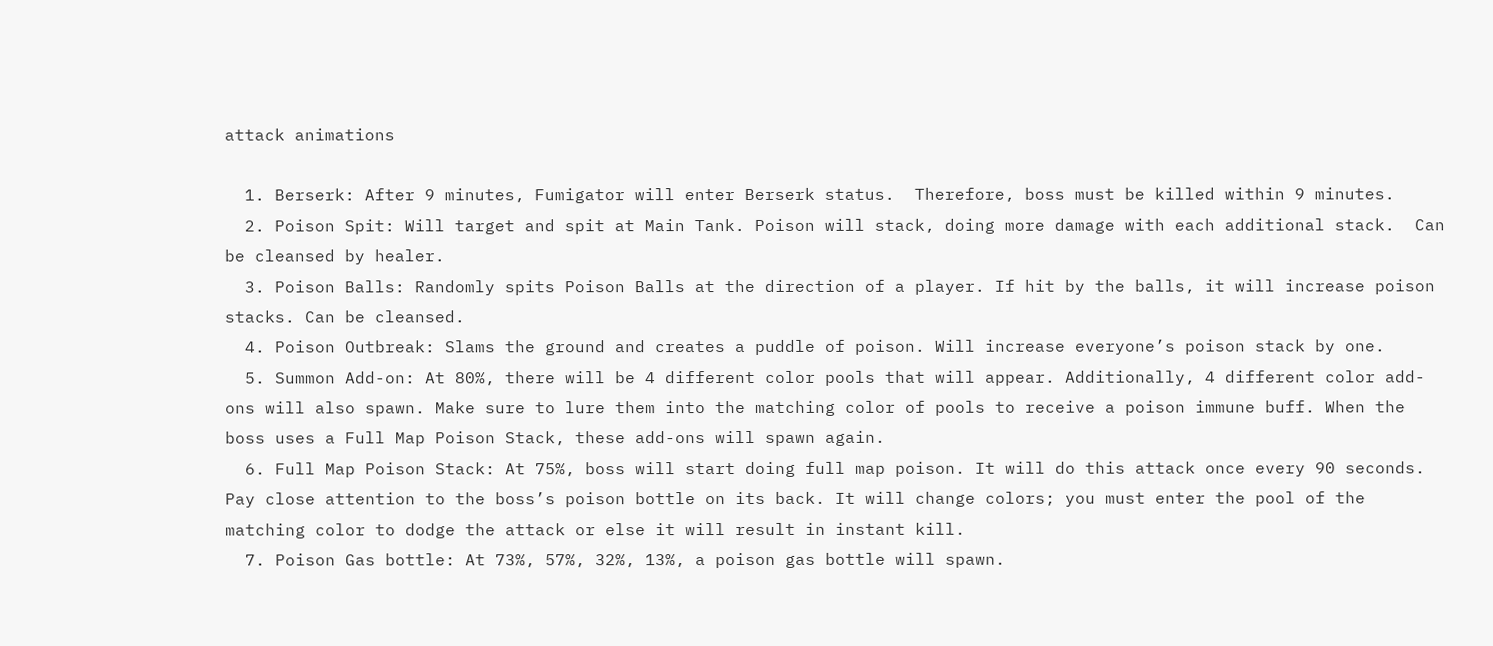attack animations

  1. Berserk: After 9 minutes, Fumigator will enter Berserk status.  Therefore, boss must be killed within 9 minutes.
  2. Poison Spit: Will target and spit at Main Tank. Poison will stack, doing more damage with each additional stack.  Can be cleansed by healer.
  3. Poison Balls: Randomly spits Poison Balls at the direction of a player. If hit by the balls, it will increase poison stacks. Can be cleansed.
  4. Poison Outbreak: Slams the ground and creates a puddle of poison. Will increase everyone’s poison stack by one.
  5. Summon Add-on: At 80%, there will be 4 different color pools that will appear. Additionally, 4 different color add-ons will also spawn. Make sure to lure them into the matching color of pools to receive a poison immune buff. When the boss uses a Full Map Poison Stack, these add-ons will spawn again.
  6. Full Map Poison Stack: At 75%, boss will start doing full map poison. It will do this attack once every 90 seconds. Pay close attention to the boss’s poison bottle on its back. It will change colors; you must enter the pool of the matching color to dodge the attack or else it will result in instant kill.
  7. Poison Gas bottle: At 73%, 57%, 32%, 13%, a poison gas bottle will spawn.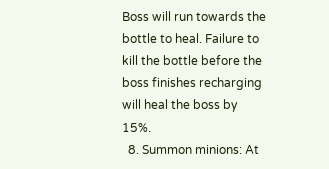Boss will run towards the bottle to heal. Failure to kill the bottle before the boss finishes recharging will heal the boss by 15%.
  8. Summon minions: At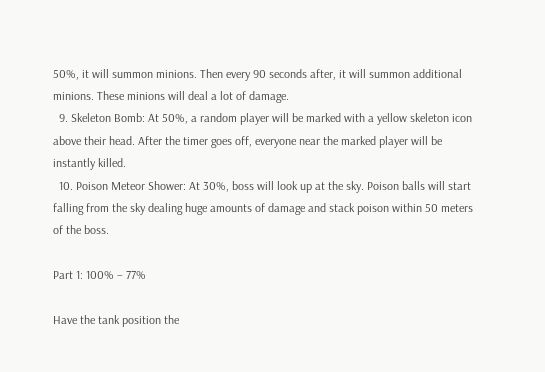50%, it will summon minions. Then every 90 seconds after, it will summon additional minions. These minions will deal a lot of damage.
  9. Skeleton Bomb: At 50%, a random player will be marked with a yellow skeleton icon above their head. After the timer goes off, everyone near the marked player will be instantly killed.
  10. Poison Meteor Shower: At 30%, boss will look up at the sky. Poison balls will start falling from the sky dealing huge amounts of damage and stack poison within 50 meters of the boss.

Part 1: 100% – 77%

Have the tank position the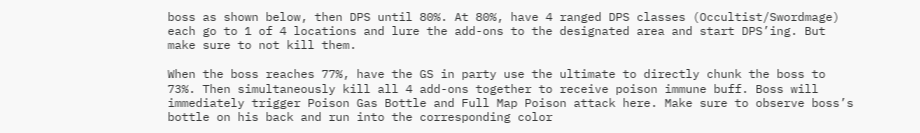boss as shown below, then DPS until 80%. At 80%, have 4 ranged DPS classes (Occultist/Swordmage) each go to 1 of 4 locations and lure the add-ons to the designated area and start DPS’ing. But make sure to not kill them.

When the boss reaches 77%, have the GS in party use the ultimate to directly chunk the boss to 73%. Then simultaneously kill all 4 add-ons together to receive poison immune buff. Boss will immediately trigger Poison Gas Bottle and Full Map Poison attack here. Make sure to observe boss’s bottle on his back and run into the corresponding color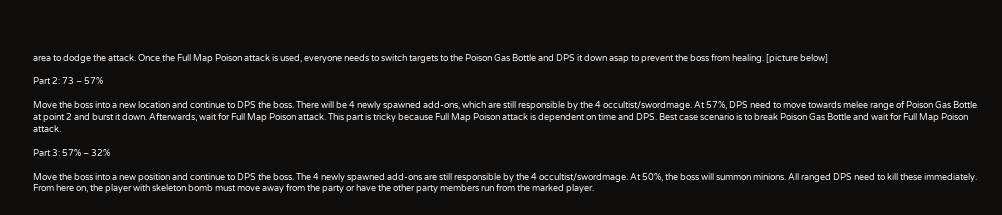area to dodge the attack. Once the Full Map Poison attack is used, everyone needs to switch targets to the Poison Gas Bottle and DPS it down asap to prevent the boss from healing. [picture below]

Part 2: 73 – 57%

Move the boss into a new location and continue to DPS the boss. There will be 4 newly spawned add-ons, which are still responsible by the 4 occultist/swordmage. At 57%, DPS need to move towards melee range of Poison Gas Bottle at point 2 and burst it down. Afterwards, wait for Full Map Poison attack. This part is tricky because Full Map Poison attack is dependent on time and DPS. Best case scenario is to break Poison Gas Bottle and wait for Full Map Poison attack.

Part 3: 57% – 32%

Move the boss into a new position and continue to DPS the boss. The 4 newly spawned add-ons are still responsible by the 4 occultist/swordmage. At 50%, the boss will summon minions. All ranged DPS need to kill these immediately. From here on, the player with skeleton bomb must move away from the party or have the other party members run from the marked player.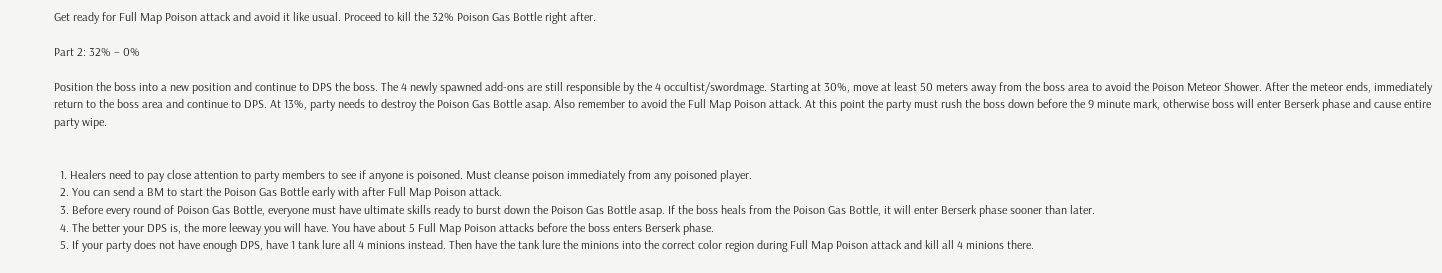Get ready for Full Map Poison attack and avoid it like usual. Proceed to kill the 32% Poison Gas Bottle right after.

Part 2: 32% – 0%

Position the boss into a new position and continue to DPS the boss. The 4 newly spawned add-ons are still responsible by the 4 occultist/swordmage. Starting at 30%, move at least 50 meters away from the boss area to avoid the Poison Meteor Shower. After the meteor ends, immediately return to the boss area and continue to DPS. At 13%, party needs to destroy the Poison Gas Bottle asap. Also remember to avoid the Full Map Poison attack. At this point the party must rush the boss down before the 9 minute mark, otherwise boss will enter Berserk phase and cause entire party wipe.


  1. Healers need to pay close attention to party members to see if anyone is poisoned. Must cleanse poison immediately from any poisoned player.
  2. You can send a BM to start the Poison Gas Bottle early with after Full Map Poison attack.
  3. Before every round of Poison Gas Bottle, everyone must have ultimate skills ready to burst down the Poison Gas Bottle asap. If the boss heals from the Poison Gas Bottle, it will enter Berserk phase sooner than later.
  4. The better your DPS is, the more leeway you will have. You have about 5 Full Map Poison attacks before the boss enters Berserk phase.
  5. If your party does not have enough DPS, have 1 tank lure all 4 minions instead. Then have the tank lure the minions into the correct color region during Full Map Poison attack and kill all 4 minions there.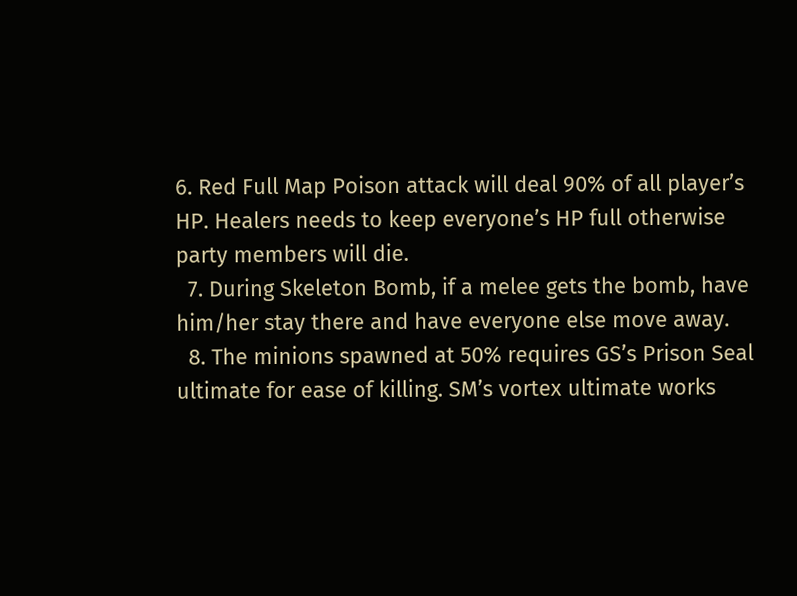6. Red Full Map Poison attack will deal 90% of all player’s HP. Healers needs to keep everyone’s HP full otherwise party members will die.
  7. During Skeleton Bomb, if a melee gets the bomb, have him/her stay there and have everyone else move away.
  8. The minions spawned at 50% requires GS’s Prison Seal ultimate for ease of killing. SM’s vortex ultimate works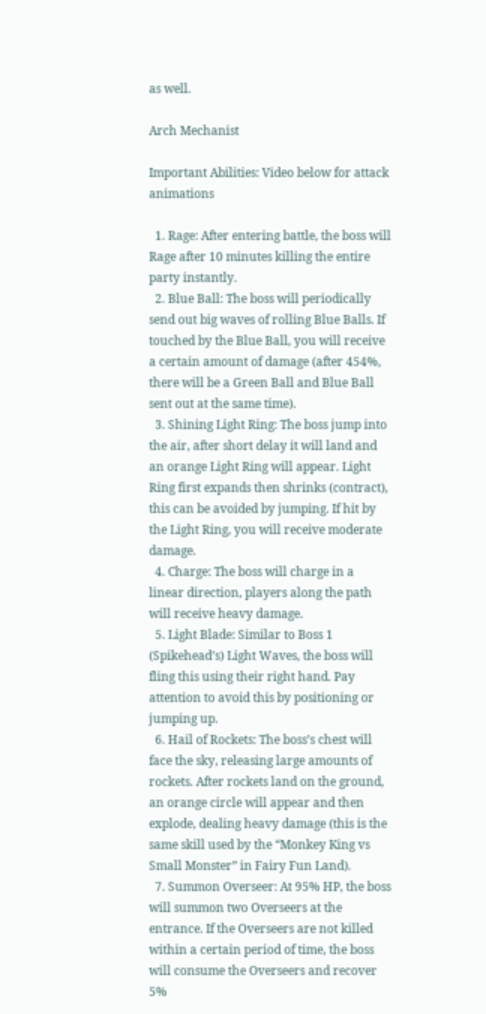as well.

Arch Mechanist

Important Abilities: Video below for attack animations

  1. Rage: After entering battle, the boss will Rage after 10 minutes killing the entire party instantly.
  2. Blue Ball: The boss will periodically send out big waves of rolling Blue Balls. If touched by the Blue Ball, you will receive a certain amount of damage (after 454%, there will be a Green Ball and Blue Ball sent out at the same time).
  3. Shining Light Ring: The boss jump into the air, after short delay it will land and an orange Light Ring will appear. Light Ring first expands then shrinks (contract), this can be avoided by jumping. If hit by the Light Ring, you will receive moderate damage.
  4. Charge: The boss will charge in a linear direction, players along the path will receive heavy damage.
  5. Light Blade: Similar to Boss 1 (Spikehead’s) Light Waves, the boss will fling this using their right hand. Pay attention to avoid this by positioning or jumping up.
  6. Hail of Rockets: The boss’s chest will face the sky, releasing large amounts of rockets. After rockets land on the ground, an orange circle will appear and then explode, dealing heavy damage (this is the same skill used by the “Monkey King vs Small Monster” in Fairy Fun Land).
  7. Summon Overseer: At 95% HP, the boss will summon two Overseers at the entrance. If the Overseers are not killed within a certain period of time, the boss will consume the Overseers and recover 5%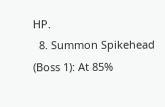HP.
  8. Summon Spikehead (Boss 1): At 85%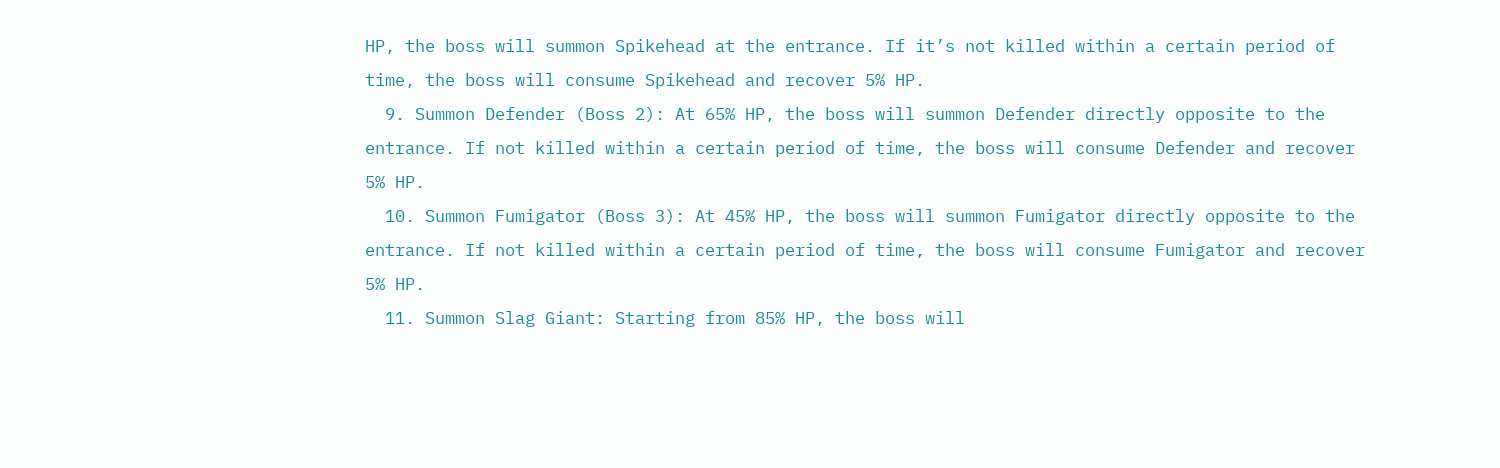HP, the boss will summon Spikehead at the entrance. If it’s not killed within a certain period of time, the boss will consume Spikehead and recover 5% HP.
  9. Summon Defender (Boss 2): At 65% HP, the boss will summon Defender directly opposite to the entrance. If not killed within a certain period of time, the boss will consume Defender and recover 5% HP.
  10. Summon Fumigator (Boss 3): At 45% HP, the boss will summon Fumigator directly opposite to the entrance. If not killed within a certain period of time, the boss will consume Fumigator and recover 5% HP.
  11. Summon Slag Giant: Starting from 85% HP, the boss will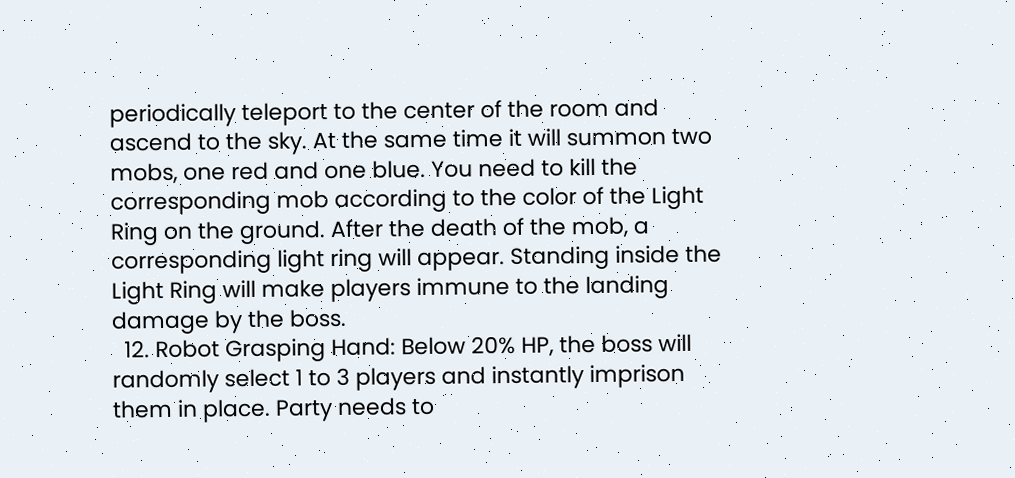periodically teleport to the center of the room and ascend to the sky. At the same time it will summon two mobs, one red and one blue. You need to kill the corresponding mob according to the color of the Light Ring on the ground. After the death of the mob, a corresponding light ring will appear. Standing inside the Light Ring will make players immune to the landing damage by the boss.
  12. Robot Grasping Hand: Below 20% HP, the boss will randomly select 1 to 3 players and instantly imprison them in place. Party needs to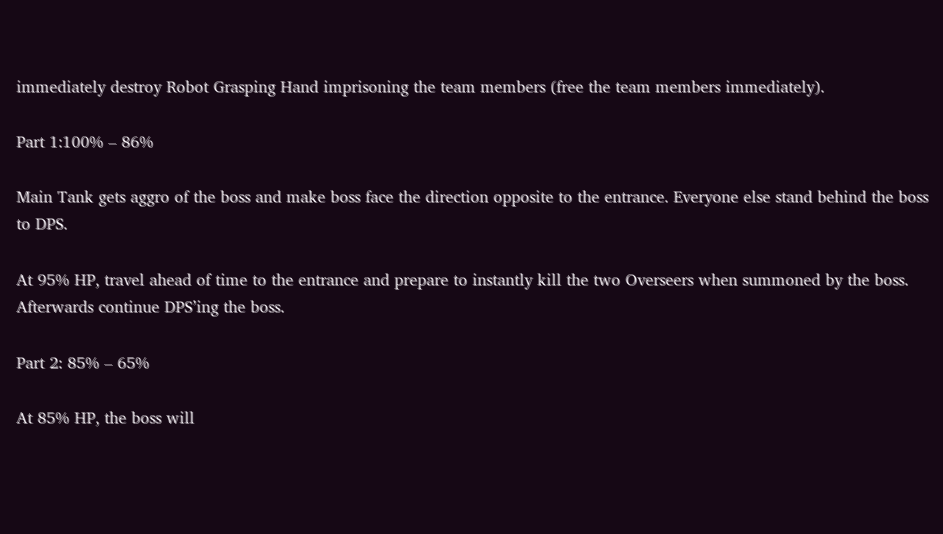immediately destroy Robot Grasping Hand imprisoning the team members (free the team members immediately).

Part 1:100% – 86%

Main Tank gets aggro of the boss and make boss face the direction opposite to the entrance. Everyone else stand behind the boss to DPS.

At 95% HP, travel ahead of time to the entrance and prepare to instantly kill the two Overseers when summoned by the boss. Afterwards continue DPS’ing the boss.

Part 2: 85% – 65%

At 85% HP, the boss will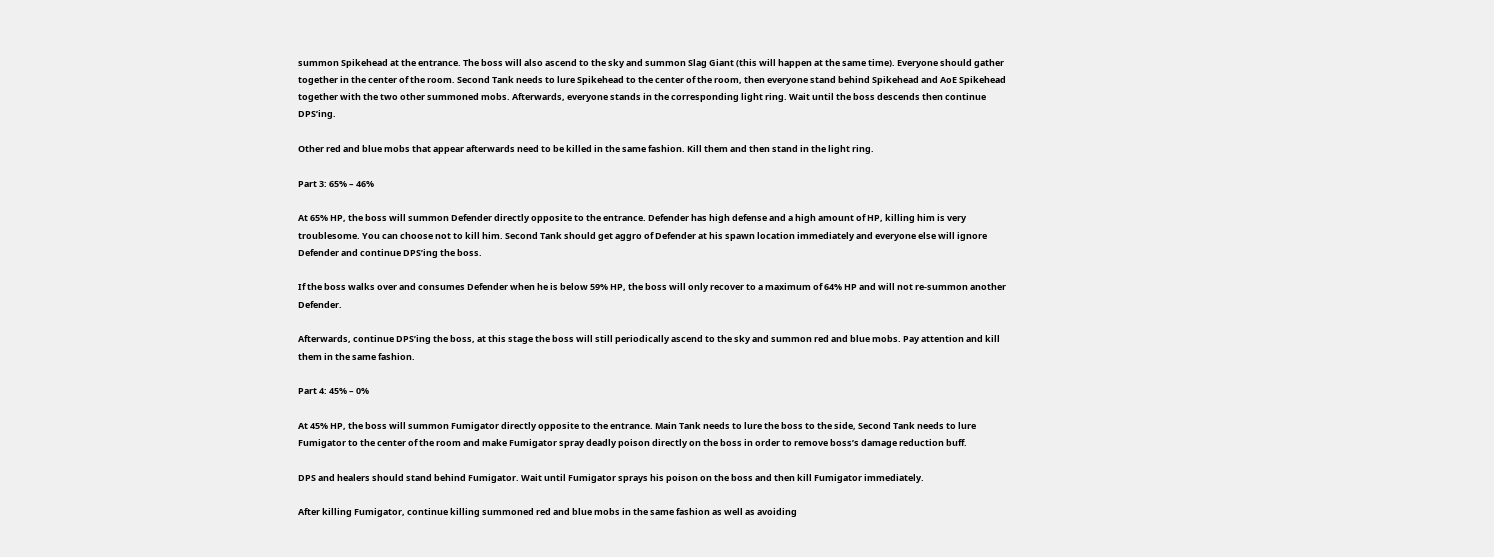summon Spikehead at the entrance. The boss will also ascend to the sky and summon Slag Giant (this will happen at the same time). Everyone should gather together in the center of the room. Second Tank needs to lure Spikehead to the center of the room, then everyone stand behind Spikehead and AoE Spikehead together with the two other summoned mobs. Afterwards, everyone stands in the corresponding light ring. Wait until the boss descends then continue DPS’ing.

Other red and blue mobs that appear afterwards need to be killed in the same fashion. Kill them and then stand in the light ring.

Part 3: 65% – 46%

At 65% HP, the boss will summon Defender directly opposite to the entrance. Defender has high defense and a high amount of HP, killing him is very troublesome. You can choose not to kill him. Second Tank should get aggro of Defender at his spawn location immediately and everyone else will ignore Defender and continue DPS’ing the boss.

If the boss walks over and consumes Defender when he is below 59% HP, the boss will only recover to a maximum of 64% HP and will not re-summon another Defender.

Afterwards, continue DPS’ing the boss, at this stage the boss will still periodically ascend to the sky and summon red and blue mobs. Pay attention and kill them in the same fashion.

Part 4: 45% – 0%

At 45% HP, the boss will summon Fumigator directly opposite to the entrance. Main Tank needs to lure the boss to the side, Second Tank needs to lure Fumigator to the center of the room and make Fumigator spray deadly poison directly on the boss in order to remove boss’s damage reduction buff.

DPS and healers should stand behind Fumigator. Wait until Fumigator sprays his poison on the boss and then kill Fumigator immediately.

After killing Fumigator, continue killing summoned red and blue mobs in the same fashion as well as avoiding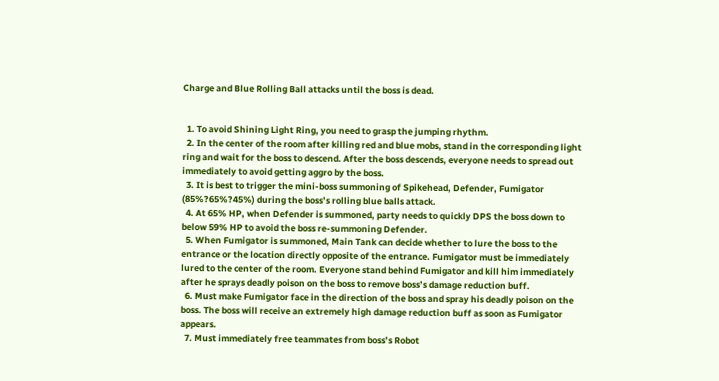Charge and Blue Rolling Ball attacks until the boss is dead.


  1. To avoid Shining Light Ring, you need to grasp the jumping rhythm.
  2. In the center of the room after killing red and blue mobs, stand in the corresponding light ring and wait for the boss to descend. After the boss descends, everyone needs to spread out immediately to avoid getting aggro by the boss.
  3. It is best to trigger the mini-boss summoning of Spikehead, Defender, Fumigator (85%?65%?45%) during the boss’s rolling blue balls attack.
  4. At 65% HP, when Defender is summoned, party needs to quickly DPS the boss down to below 59% HP to avoid the boss re-summoning Defender.
  5. When Fumigator is summoned, Main Tank can decide whether to lure the boss to the entrance or the location directly opposite of the entrance. Fumigator must be immediately lured to the center of the room. Everyone stand behind Fumigator and kill him immediately after he sprays deadly poison on the boss to remove boss’s damage reduction buff.
  6. Must make Fumigator face in the direction of the boss and spray his deadly poison on the boss. The boss will receive an extremely high damage reduction buff as soon as Fumigator appears.
  7. Must immediately free teammates from boss’s Robot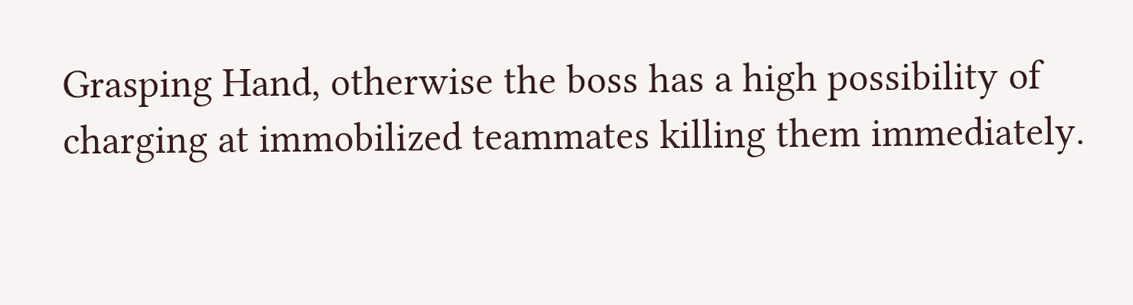Grasping Hand, otherwise the boss has a high possibility of charging at immobilized teammates killing them immediately.